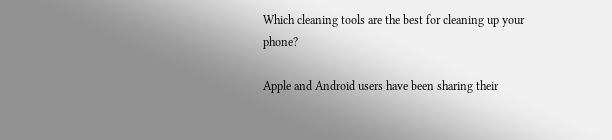Which cleaning tools are the best for cleaning up your phone?

Apple and Android users have been sharing their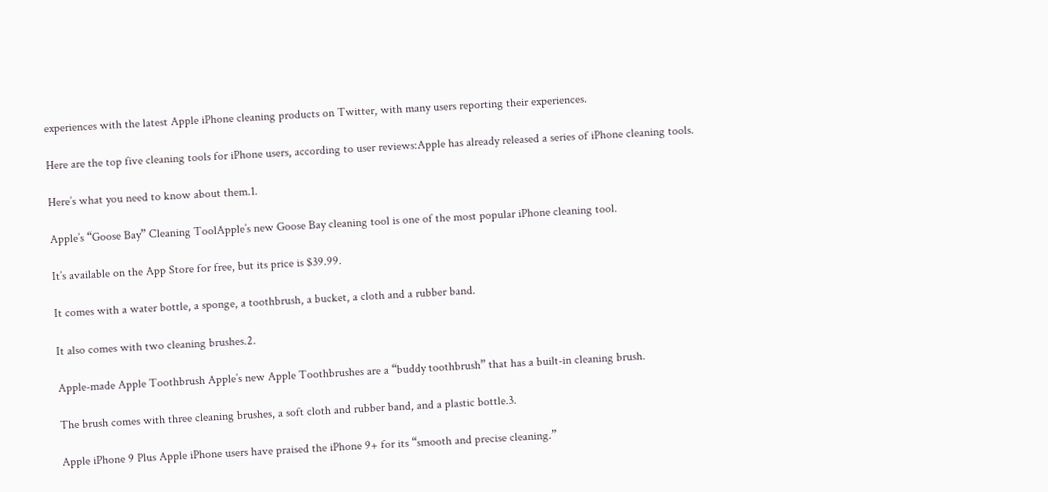experiences with the latest Apple iPhone cleaning products on Twitter, with many users reporting their experiences.

Here are the top five cleaning tools for iPhone users, according to user reviews:Apple has already released a series of iPhone cleaning tools.

Here’s what you need to know about them.1.

Apple’s “Goose Bay” Cleaning ToolApple’s new Goose Bay cleaning tool is one of the most popular iPhone cleaning tool.

It’s available on the App Store for free, but its price is $39.99.

It comes with a water bottle, a sponge, a toothbrush, a bucket, a cloth and a rubber band.

It also comes with two cleaning brushes.2.

Apple-made Apple Toothbrush Apple’s new Apple Toothbrushes are a “buddy toothbrush” that has a built-in cleaning brush.

The brush comes with three cleaning brushes, a soft cloth and rubber band, and a plastic bottle.3.

Apple iPhone 9 Plus Apple iPhone users have praised the iPhone 9+ for its “smooth and precise cleaning.”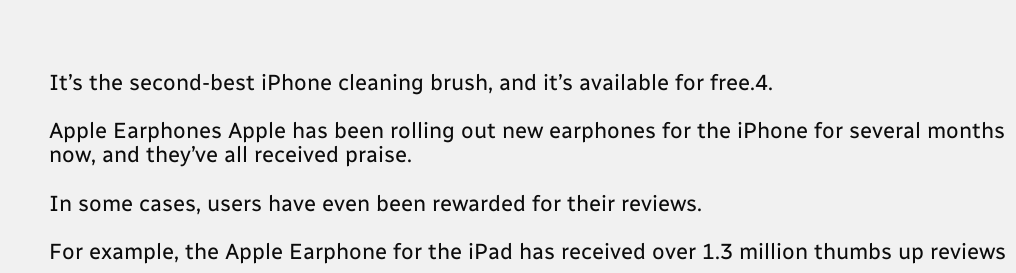It’s the second-best iPhone cleaning brush, and it’s available for free.4.

Apple Earphones Apple has been rolling out new earphones for the iPhone for several months now, and they’ve all received praise.

In some cases, users have even been rewarded for their reviews.

For example, the Apple Earphone for the iPad has received over 1.3 million thumbs up reviews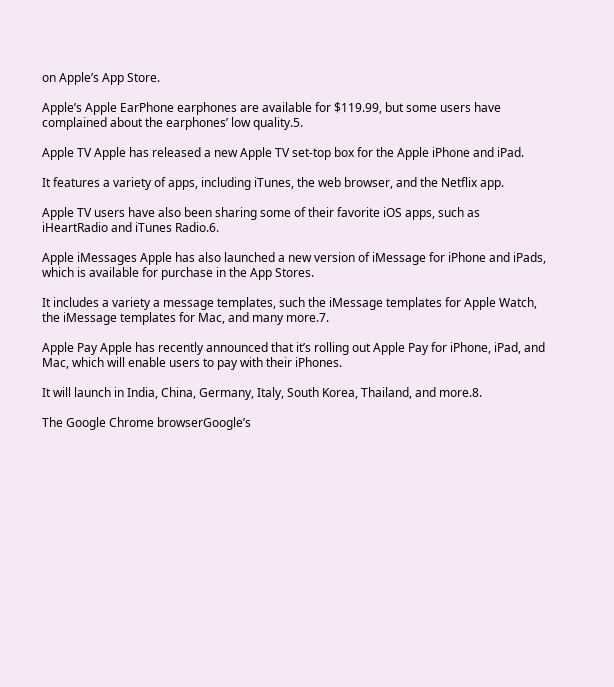on Apple’s App Store.

Apple’s Apple EarPhone earphones are available for $119.99, but some users have complained about the earphones’ low quality.5.

Apple TV Apple has released a new Apple TV set-top box for the Apple iPhone and iPad.

It features a variety of apps, including iTunes, the web browser, and the Netflix app.

Apple TV users have also been sharing some of their favorite iOS apps, such as iHeartRadio and iTunes Radio.6.

Apple iMessages Apple has also launched a new version of iMessage for iPhone and iPads, which is available for purchase in the App Stores.

It includes a variety a message templates, such the iMessage templates for Apple Watch, the iMessage templates for Mac, and many more.7.

Apple Pay Apple has recently announced that it’s rolling out Apple Pay for iPhone, iPad, and Mac, which will enable users to pay with their iPhones.

It will launch in India, China, Germany, Italy, South Korea, Thailand, and more.8.

The Google Chrome browserGoogle’s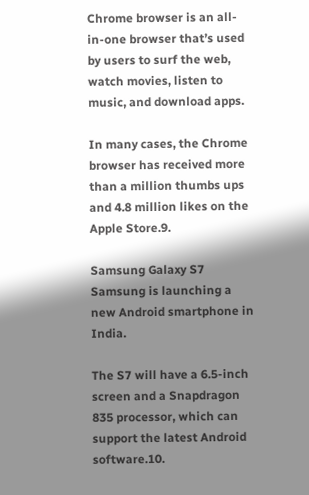Chrome browser is an all-in-one browser that’s used by users to surf the web, watch movies, listen to music, and download apps.

In many cases, the Chrome browser has received more than a million thumbs ups and 4.8 million likes on the Apple Store.9.

Samsung Galaxy S7 Samsung is launching a new Android smartphone in India.

The S7 will have a 6.5-inch screen and a Snapdragon 835 processor, which can support the latest Android software.10.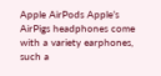Apple AirPods Apple’s AirPigs headphones come with a variety earphones, such a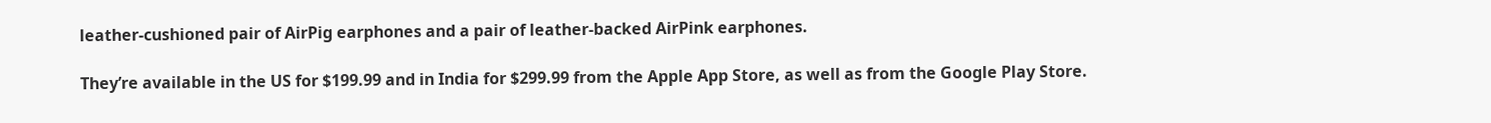leather-cushioned pair of AirPig earphones and a pair of leather-backed AirPink earphones.

They’re available in the US for $199.99 and in India for $299.99 from the Apple App Store, as well as from the Google Play Store.